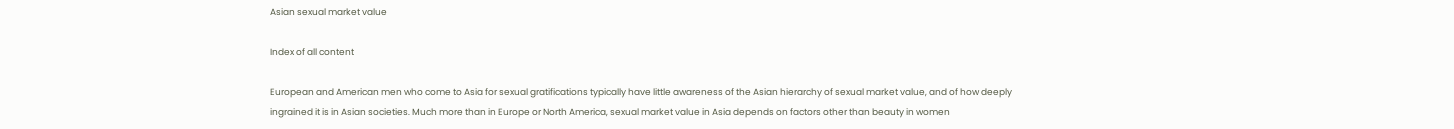Asian sexual market value

Index of all content

European and American men who come to Asia for sexual gratifications typically have little awareness of the Asian hierarchy of sexual market value, and of how deeply ingrained it is in Asian societies. Much more than in Europe or North America, sexual market value in Asia depends on factors other than beauty in women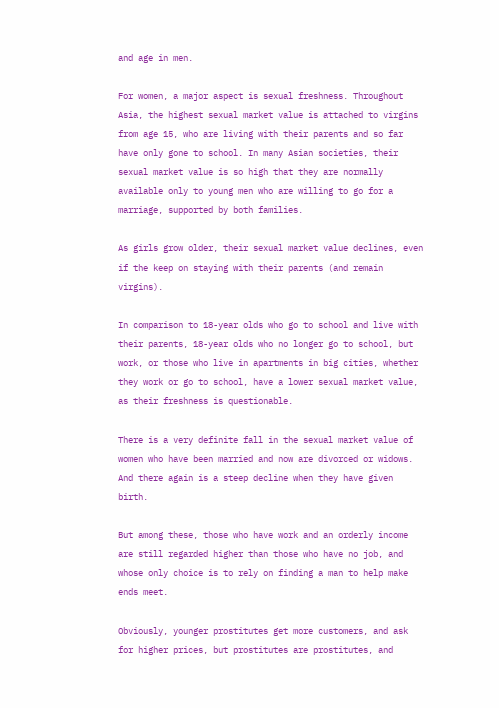and age in men.

For women, a major aspect is sexual freshness. Throughout Asia, the highest sexual market value is attached to virgins from age 15, who are living with their parents and so far have only gone to school. In many Asian societies, their sexual market value is so high that they are normally available only to young men who are willing to go for a marriage, supported by both families.

As girls grow older, their sexual market value declines, even if the keep on staying with their parents (and remain virgins).

In comparison to 18-year olds who go to school and live with their parents, 18-year olds who no longer go to school, but work, or those who live in apartments in big cities, whether they work or go to school, have a lower sexual market value, as their freshness is questionable.

There is a very definite fall in the sexual market value of women who have been married and now are divorced or widows. And there again is a steep decline when they have given birth.

But among these, those who have work and an orderly income are still regarded higher than those who have no job, and whose only choice is to rely on finding a man to help make ends meet.

Obviously, younger prostitutes get more customers, and ask for higher prices, but prostitutes are prostitutes, and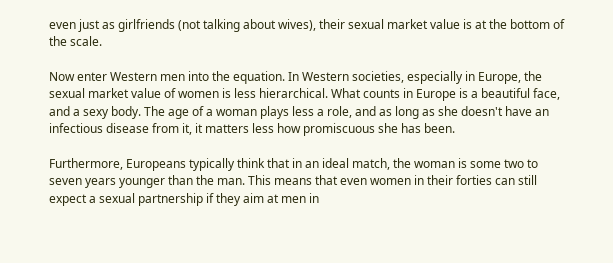even just as girlfriends (not talking about wives), their sexual market value is at the bottom of the scale.

Now enter Western men into the equation. In Western societies, especially in Europe, the sexual market value of women is less hierarchical. What counts in Europe is a beautiful face, and a sexy body. The age of a woman plays less a role, and as long as she doesn't have an infectious disease from it, it matters less how promiscuous she has been.

Furthermore, Europeans typically think that in an ideal match, the woman is some two to seven years younger than the man. This means that even women in their forties can still expect a sexual partnership if they aim at men in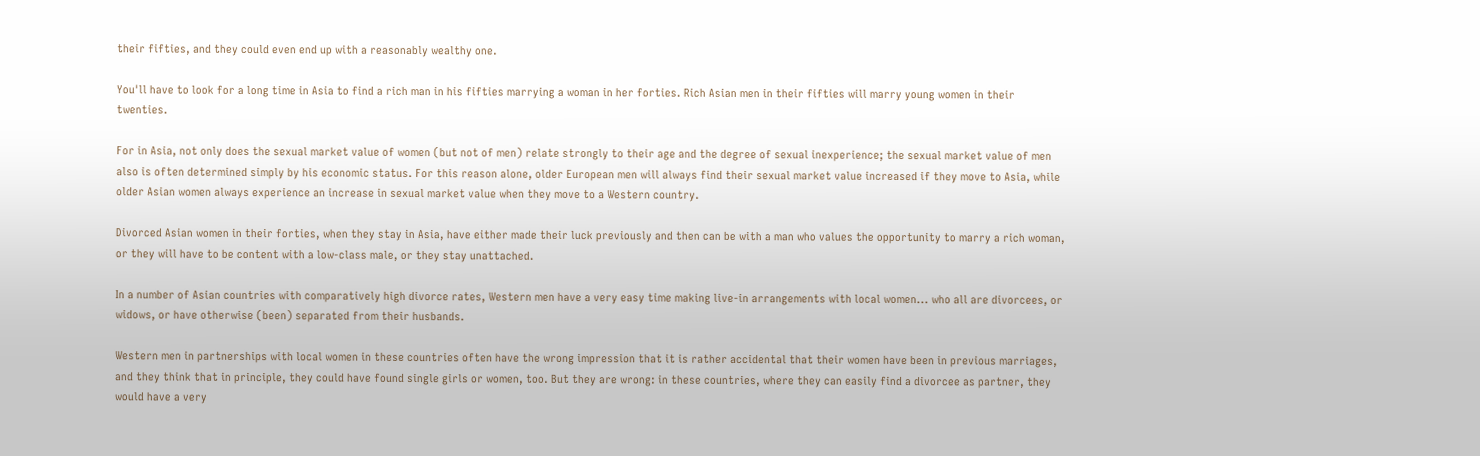their fifties, and they could even end up with a reasonably wealthy one.

You'll have to look for a long time in Asia to find a rich man in his fifties marrying a woman in her forties. Rich Asian men in their fifties will marry young women in their twenties.

For in Asia, not only does the sexual market value of women (but not of men) relate strongly to their age and the degree of sexual inexperience; the sexual market value of men also is often determined simply by his economic status. For this reason alone, older European men will always find their sexual market value increased if they move to Asia, while older Asian women always experience an increase in sexual market value when they move to a Western country.

Divorced Asian women in their forties, when they stay in Asia, have either made their luck previously and then can be with a man who values the opportunity to marry a rich woman, or they will have to be content with a low-class male, or they stay unattached.

In a number of Asian countries with comparatively high divorce rates, Western men have a very easy time making live-in arrangements with local women... who all are divorcees, or widows, or have otherwise (been) separated from their husbands.

Western men in partnerships with local women in these countries often have the wrong impression that it is rather accidental that their women have been in previous marriages, and they think that in principle, they could have found single girls or women, too. But they are wrong: in these countries, where they can easily find a divorcee as partner, they would have a very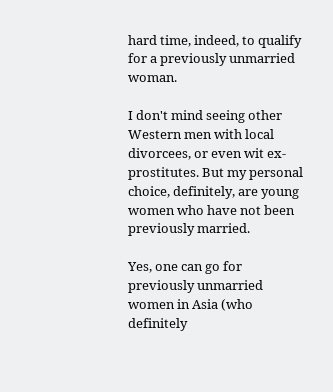hard time, indeed, to qualify for a previously unmarried woman.

I don't mind seeing other Western men with local divorcees, or even wit ex-prostitutes. But my personal choice, definitely, are young women who have not been previously married.

Yes, one can go for previously unmarried women in Asia (who definitely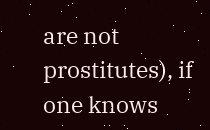are not prostitutes), if one knows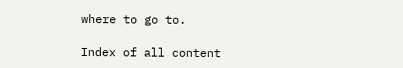where to go to.

Index of all content